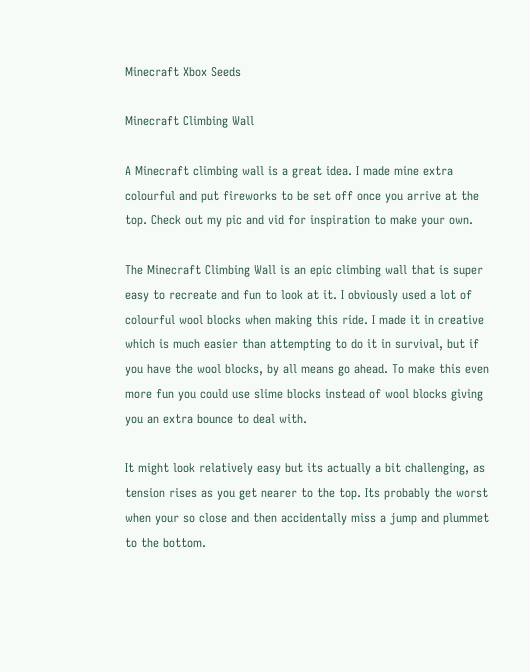Minecraft Xbox Seeds

Minecraft Climbing Wall

A Minecraft climbing wall is a great idea. I made mine extra colourful and put fireworks to be set off once you arrive at the top. Check out my pic and vid for inspiration to make your own.

The Minecraft Climbing Wall is an epic climbing wall that is super easy to recreate and fun to look at it. I obviously used a lot of colourful wool blocks when making this ride. I made it in creative which is much easier than attempting to do it in survival, but if you have the wool blocks, by all means go ahead. To make this even more fun you could use slime blocks instead of wool blocks giving you an extra bounce to deal with.

It might look relatively easy but its actually a bit challenging, as tension rises as you get nearer to the top. Its probably the worst when your so close and then accidentally miss a jump and plummet to the bottom.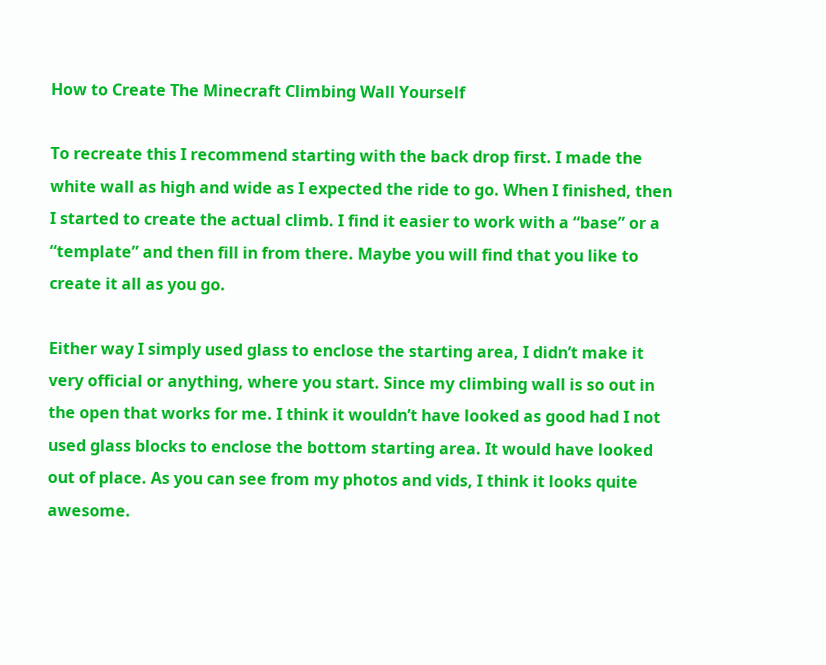How to Create The Minecraft Climbing Wall Yourself

To recreate this I recommend starting with the back drop first. I made the white wall as high and wide as I expected the ride to go. When I finished, then I started to create the actual climb. I find it easier to work with a “base” or a “template” and then fill in from there. Maybe you will find that you like to create it all as you go.

Either way I simply used glass to enclose the starting area, I didn’t make it very official or anything, where you start. Since my climbing wall is so out in the open that works for me. I think it wouldn’t have looked as good had I not used glass blocks to enclose the bottom starting area. It would have looked out of place. As you can see from my photos and vids, I think it looks quite awesome.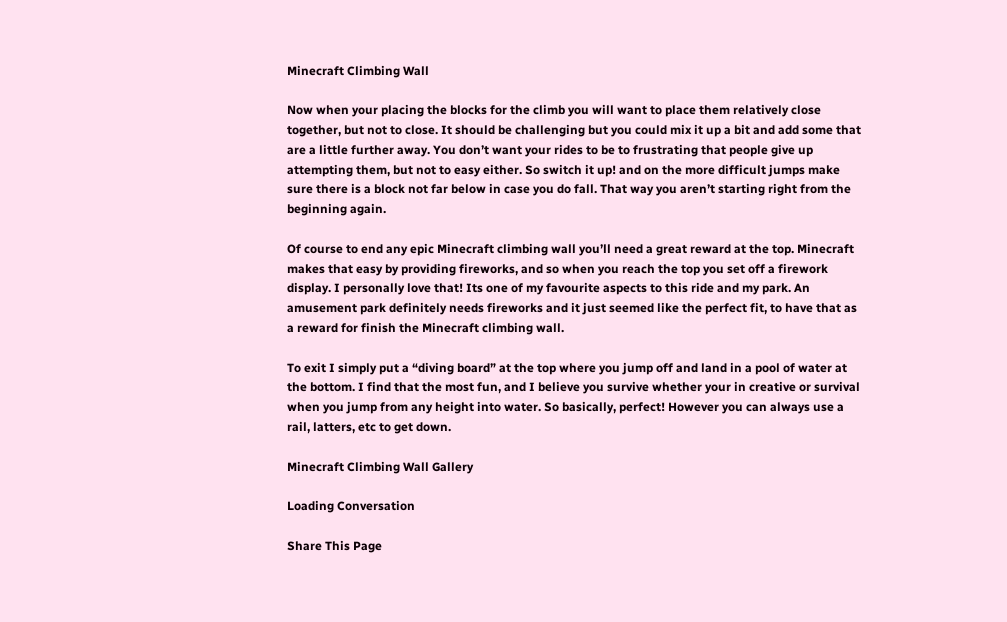Minecraft Climbing Wall

Now when your placing the blocks for the climb you will want to place them relatively close together, but not to close. It should be challenging but you could mix it up a bit and add some that are a little further away. You don’t want your rides to be to frustrating that people give up attempting them, but not to easy either. So switch it up! and on the more difficult jumps make sure there is a block not far below in case you do fall. That way you aren’t starting right from the beginning again.

Of course to end any epic Minecraft climbing wall you’ll need a great reward at the top. Minecraft makes that easy by providing fireworks, and so when you reach the top you set off a firework display. I personally love that! Its one of my favourite aspects to this ride and my park. An amusement park definitely needs fireworks and it just seemed like the perfect fit, to have that as a reward for finish the Minecraft climbing wall.

To exit I simply put a “diving board” at the top where you jump off and land in a pool of water at the bottom. I find that the most fun, and I believe you survive whether your in creative or survival  when you jump from any height into water. So basically, perfect! However you can always use a rail, latters, etc to get down.

Minecraft Climbing Wall Gallery

Loading Conversation

Share This Page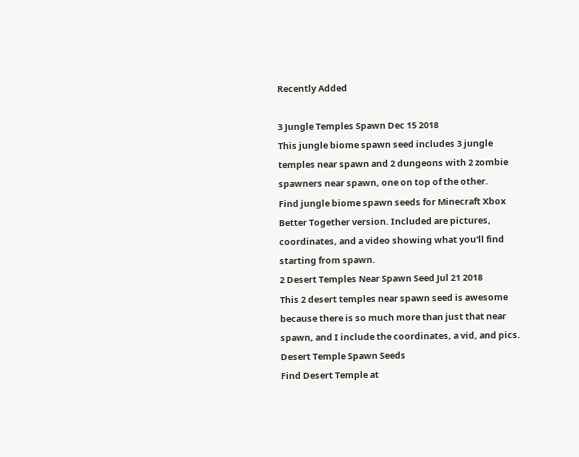Recently Added

3 Jungle Temples Spawn Dec 15 2018
This jungle biome spawn seed includes 3 jungle temples near spawn and 2 dungeons with 2 zombie spawners near spawn, one on top of the other.
Find jungle biome spawn seeds for Minecraft Xbox Better Together version. Included are pictures, coordinates, and a video showing what you'll find starting from spawn.
2 Desert Temples Near Spawn Seed Jul 21 2018
This 2 desert temples near spawn seed is awesome because there is so much more than just that near spawn, and I include the coordinates, a vid, and pics.
Desert Temple Spawn Seeds
Find Desert Temple at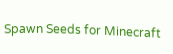Spawn Seeds for Minecraft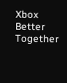Xbox Better Together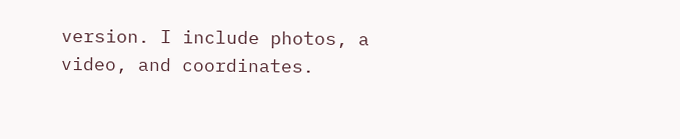version. I include photos, a video, and coordinates.